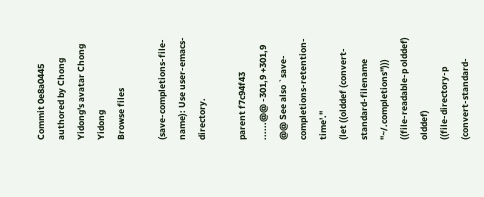Commit 0e8a0445 authored by Chong Yidong's avatar Chong Yidong
Browse files

(save-completions-file-name): Use user-emacs-directory.

parent f7c94f43
......@@ -301,9 +301,9 @@ See also `save-completions-retention-time'."
(let ((olddef (convert-standard-filename "~/.completions")))
((file-readable-p olddef) olddef)
((file-directory-p (convert-standard-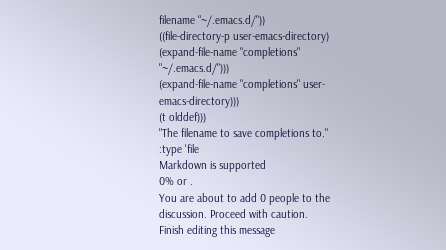filename "~/.emacs.d/"))
((file-directory-p user-emacs-directory)
(expand-file-name "completions" "~/.emacs.d/")))
(expand-file-name "completions" user-emacs-directory)))
(t olddef)))
"The filename to save completions to."
:type 'file
Markdown is supported
0% or .
You are about to add 0 people to the discussion. Proceed with caution.
Finish editing this message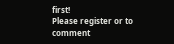first!
Please register or to comment